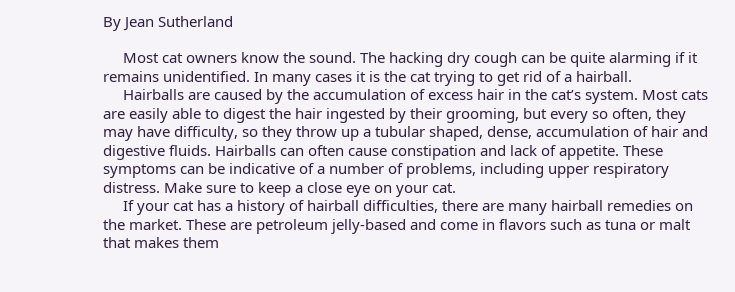By Jean Sutherland

     Most cat owners know the sound. The hacking dry cough can be quite alarming if it remains unidentified. In many cases it is the cat trying to get rid of a hairball.
     Hairballs are caused by the accumulation of excess hair in the cat’s system. Most cats are easily able to digest the hair ingested by their grooming, but every so often, they may have difficulty, so they throw up a tubular shaped, dense, accumulation of hair and digestive fluids. Hairballs can often cause constipation and lack of appetite. These symptoms can be indicative of a number of problems, including upper respiratory distress. Make sure to keep a close eye on your cat.
     If your cat has a history of hairball difficulties, there are many hairball remedies on the market. These are petroleum jelly-based and come in flavors such as tuna or malt that makes them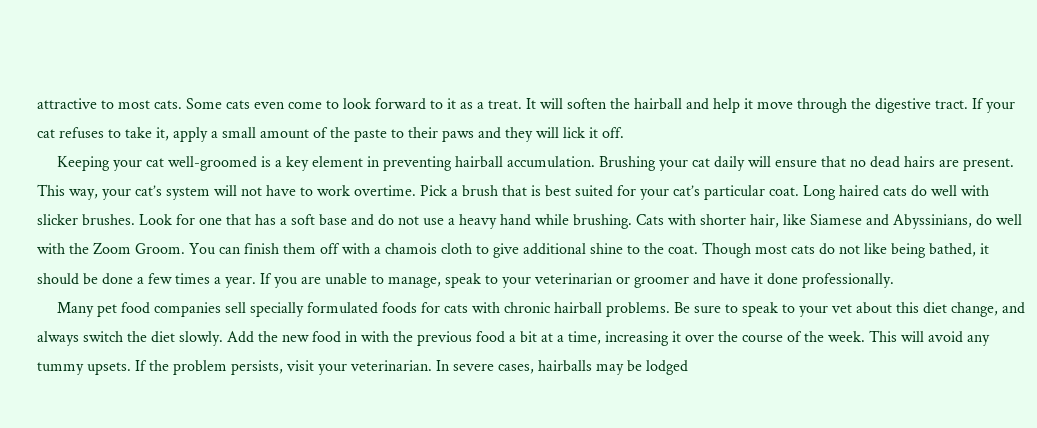attractive to most cats. Some cats even come to look forward to it as a treat. It will soften the hairball and help it move through the digestive tract. If your cat refuses to take it, apply a small amount of the paste to their paws and they will lick it off.
     Keeping your cat well-groomed is a key element in preventing hairball accumulation. Brushing your cat daily will ensure that no dead hairs are present. This way, your cat’s system will not have to work overtime. Pick a brush that is best suited for your cat’s particular coat. Long haired cats do well with slicker brushes. Look for one that has a soft base and do not use a heavy hand while brushing. Cats with shorter hair, like Siamese and Abyssinians, do well with the Zoom Groom. You can finish them off with a chamois cloth to give additional shine to the coat. Though most cats do not like being bathed, it should be done a few times a year. If you are unable to manage, speak to your veterinarian or groomer and have it done professionally.
     Many pet food companies sell specially formulated foods for cats with chronic hairball problems. Be sure to speak to your vet about this diet change, and always switch the diet slowly. Add the new food in with the previous food a bit at a time, increasing it over the course of the week. This will avoid any tummy upsets. If the problem persists, visit your veterinarian. In severe cases, hairballs may be lodged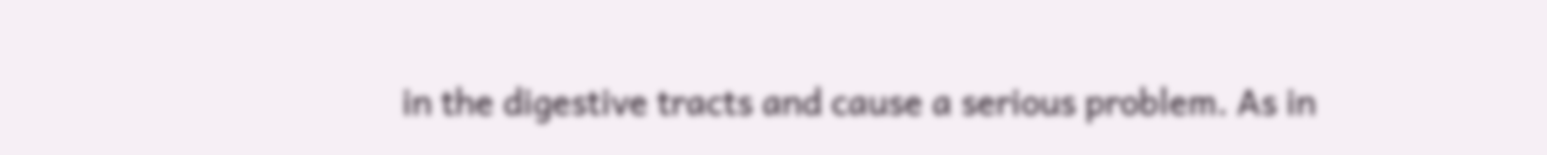in the digestive tracts and cause a serious problem. As in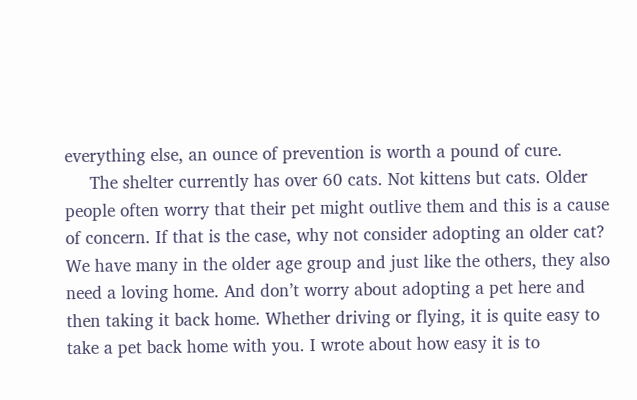everything else, an ounce of prevention is worth a pound of cure.
     The shelter currently has over 60 cats. Not kittens but cats. Older people often worry that their pet might outlive them and this is a cause of concern. If that is the case, why not consider adopting an older cat? We have many in the older age group and just like the others, they also need a loving home. And don’t worry about adopting a pet here and then taking it back home. Whether driving or flying, it is quite easy to take a pet back home with you. I wrote about how easy it is to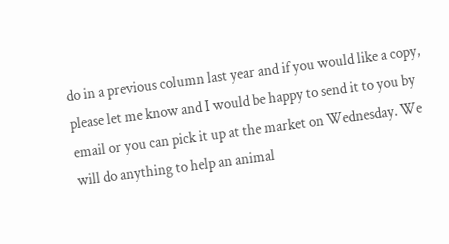do in a previous column last year and if you would like a copy, please let me know and I would be happy to send it to you by email or you can pick it up at the market on Wednesday. We will do anything to help an animal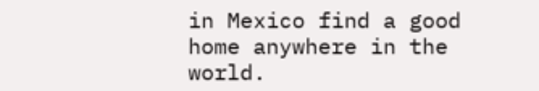in Mexico find a good home anywhere in the world.